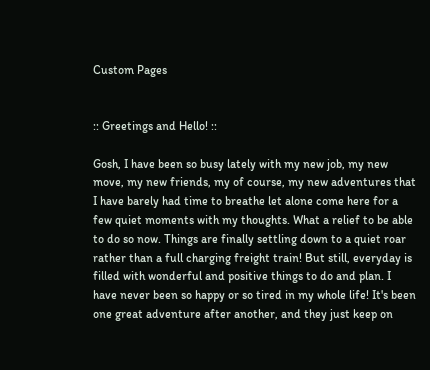Custom Pages


:: Greetings and Hello! ::

Gosh, I have been so busy lately with my new job, my new move, my new friends, my of course, my new adventures that I have barely had time to breathe let alone come here for a few quiet moments with my thoughts. What a relief to be able to do so now. Things are finally settling down to a quiet roar rather than a full charging freight train! But still, everyday is filled with wonderful and positive things to do and plan. I have never been so happy or so tired in my whole life! It's been one great adventure after another, and they just keep on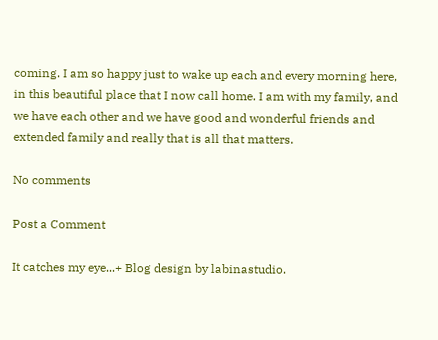coming. I am so happy just to wake up each and every morning here, in this beautiful place that I now call home. I am with my family, and we have each other and we have good and wonderful friends and extended family and really that is all that matters.

No comments

Post a Comment

It catches my eye...+ Blog design by labinastudio.